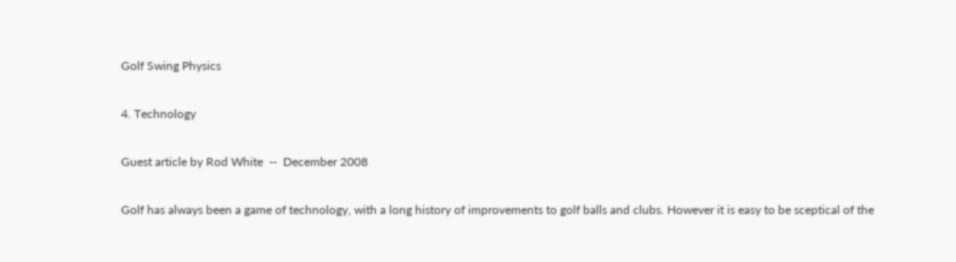Golf Swing Physics

4. Technology

Guest article by Rod White  --  December 2008

Golf has always been a game of technology, with a long history of improvements to golf balls and clubs. However it is easy to be sceptical of the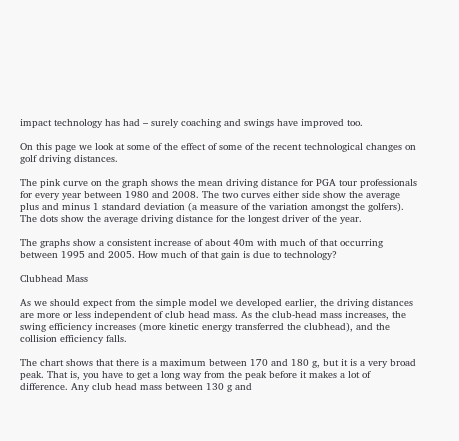impact technology has had – surely coaching and swings have improved too.

On this page we look at some of the effect of some of the recent technological changes on golf driving distances.

The pink curve on the graph shows the mean driving distance for PGA tour professionals for every year between 1980 and 2008. The two curves either side show the average plus and minus 1 standard deviation (a measure of the variation amongst the golfers). The dots show the average driving distance for the longest driver of the year.

The graphs show a consistent increase of about 40m with much of that occurring between 1995 and 2005. How much of that gain is due to technology?

Clubhead Mass

As we should expect from the simple model we developed earlier, the driving distances are more or less independent of club head mass. As the club-head mass increases, the swing efficiency increases (more kinetic energy transferred the clubhead), and the collision efficiency falls.

The chart shows that there is a maximum between 170 and 180 g, but it is a very broad peak. That is, you have to get a long way from the peak before it makes a lot of difference. Any club head mass between 130 g and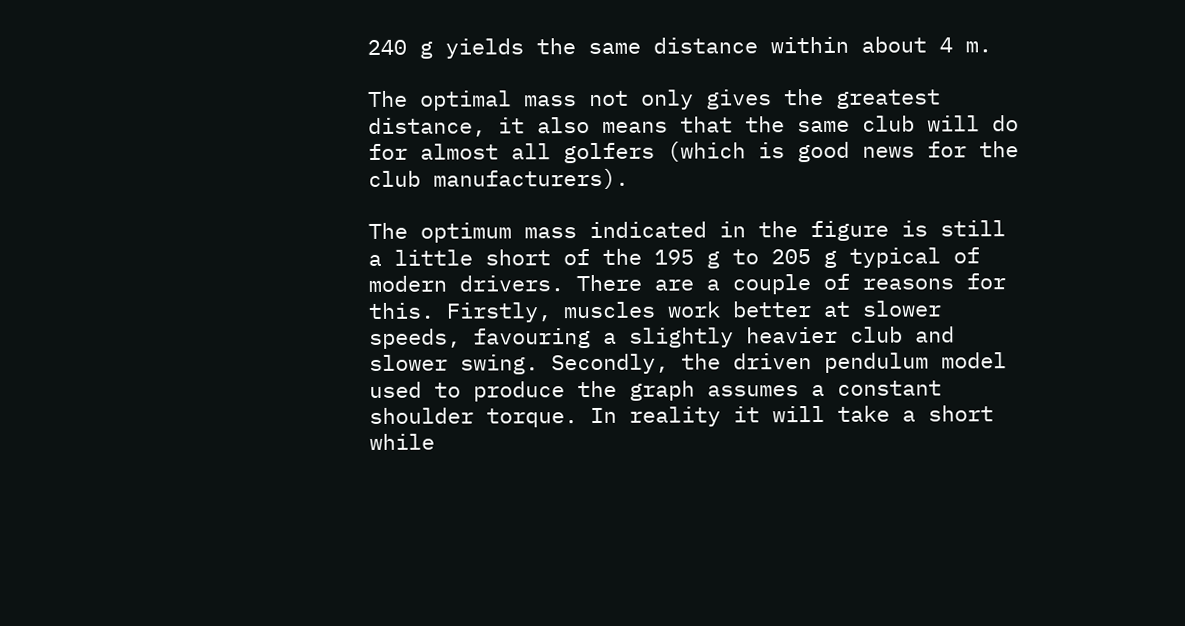240 g yields the same distance within about 4 m.

The optimal mass not only gives the greatest distance, it also means that the same club will do for almost all golfers (which is good news for the club manufacturers).

The optimum mass indicated in the figure is still a little short of the 195 g to 205 g typical of modern drivers. There are a couple of reasons for this. Firstly, muscles work better at slower speeds, favouring a slightly heavier club and slower swing. Secondly, the driven pendulum model used to produce the graph assumes a constant shoulder torque. In reality it will take a short while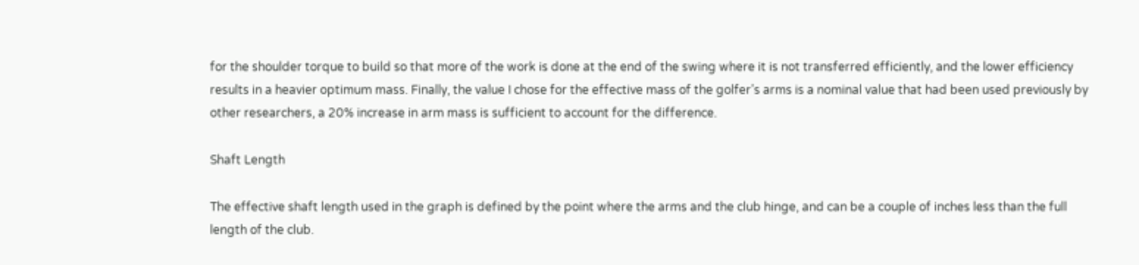for the shoulder torque to build so that more of the work is done at the end of the swing where it is not transferred efficiently, and the lower efficiency results in a heavier optimum mass. Finally, the value I chose for the effective mass of the golfer’s arms is a nominal value that had been used previously by other researchers, a 20% increase in arm mass is sufficient to account for the difference.

Shaft Length

The effective shaft length used in the graph is defined by the point where the arms and the club hinge, and can be a couple of inches less than the full length of the club.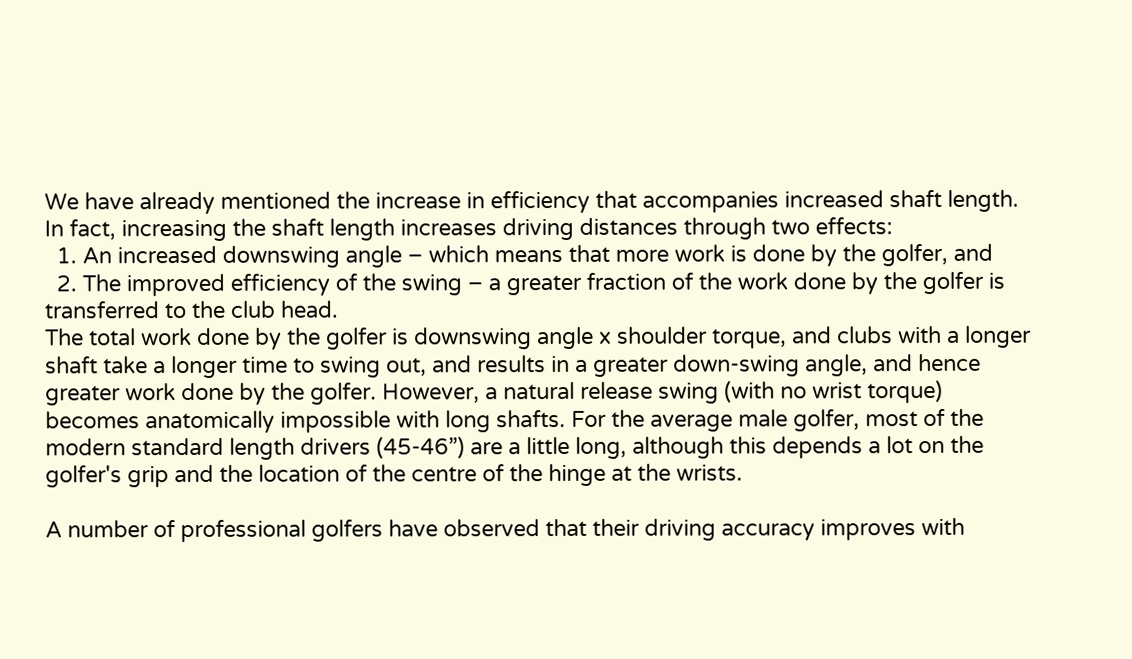We have already mentioned the increase in efficiency that accompanies increased shaft length. In fact, increasing the shaft length increases driving distances through two effects:
  1. An increased downswing angle – which means that more work is done by the golfer, and
  2. The improved efficiency of the swing – a greater fraction of the work done by the golfer is transferred to the club head.
The total work done by the golfer is downswing angle x shoulder torque, and clubs with a longer shaft take a longer time to swing out, and results in a greater down-swing angle, and hence greater work done by the golfer. However, a natural release swing (with no wrist torque) becomes anatomically impossible with long shafts. For the average male golfer, most of the modern standard length drivers (45-46”) are a little long, although this depends a lot on the golfer's grip and the location of the centre of the hinge at the wrists.

A number of professional golfers have observed that their driving accuracy improves with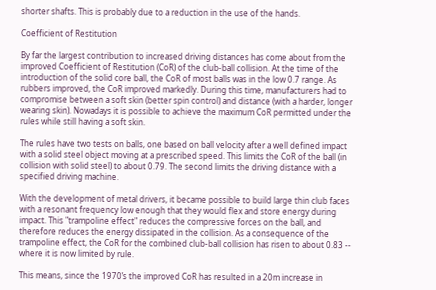shorter shafts. This is probably due to a reduction in the use of the hands.

Coefficient of Restitution

By far the largest contribution to increased driving distances has come about from the improved Coefficient of Restitution (CoR) of the club-ball collision. At the time of the introduction of the solid core ball, the CoR of most balls was in the low 0.7 range. As rubbers improved, the CoR improved markedly. During this time, manufacturers had to compromise between a soft skin (better spin control) and distance (with a harder, longer wearing skin). Nowadays it is possible to achieve the maximum CoR permitted under the rules while still having a soft skin.

The rules have two tests on balls, one based on ball velocity after a well defined impact with a solid steel object moving at a prescribed speed. This limits the CoR of the ball (in collision with solid steel) to about 0.79. The second limits the driving distance with a specified driving machine.

With the development of metal drivers, it became possible to build large thin club faces with a resonant frequency low enough that they would flex and store energy during impact. This "trampoline effect" reduces the compressive forces on the ball, and therefore reduces the energy dissipated in the collision. As a consequence of the trampoline effect, the CoR for the combined club-ball collision has risen to about 0.83 -- where it is now limited by rule.

This means, since the 1970’s the improved CoR has resulted in a 20m increase in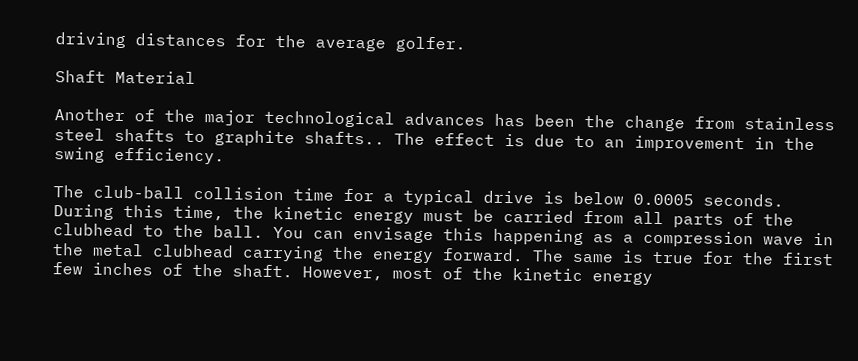driving distances for the average golfer.

Shaft Material

Another of the major technological advances has been the change from stainless steel shafts to graphite shafts.. The effect is due to an improvement in the swing efficiency.

The club-ball collision time for a typical drive is below 0.0005 seconds. During this time, the kinetic energy must be carried from all parts of the clubhead to the ball. You can envisage this happening as a compression wave in the metal clubhead carrying the energy forward. The same is true for the first few inches of the shaft. However, most of the kinetic energy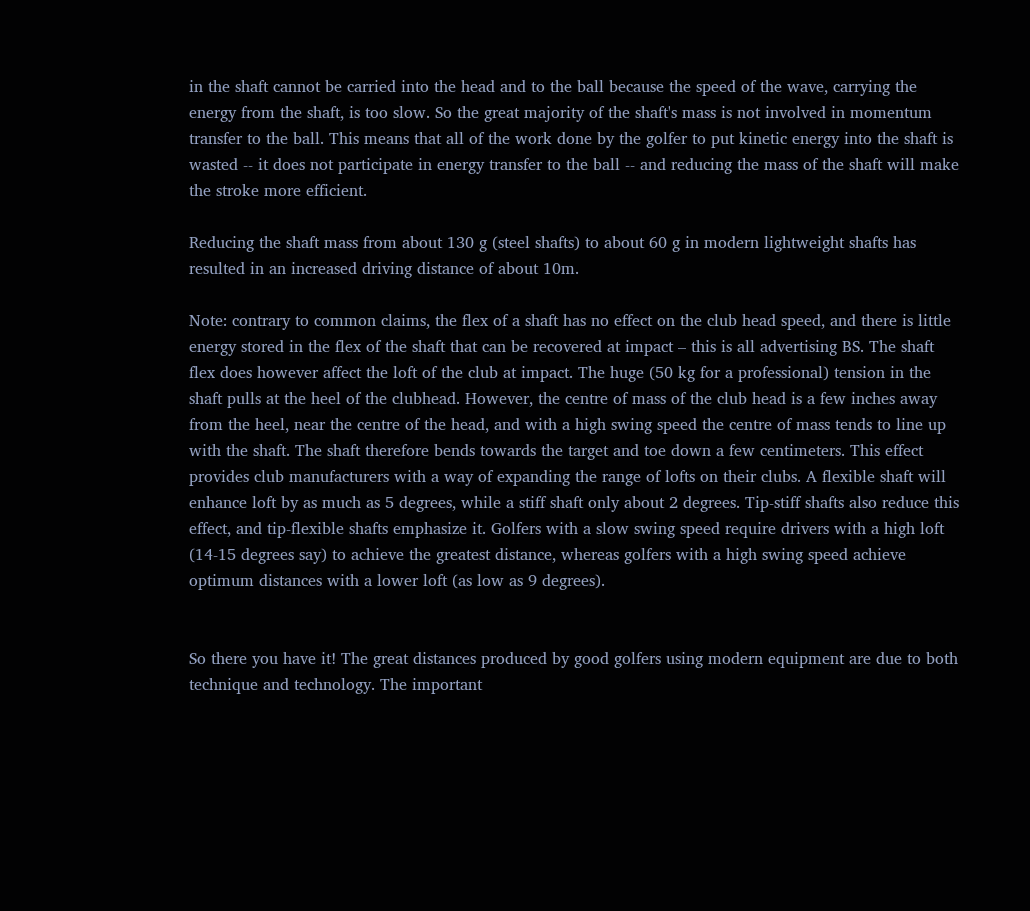in the shaft cannot be carried into the head and to the ball because the speed of the wave, carrying the energy from the shaft, is too slow. So the great majority of the shaft's mass is not involved in momentum transfer to the ball. This means that all of the work done by the golfer to put kinetic energy into the shaft is wasted -- it does not participate in energy transfer to the ball -- and reducing the mass of the shaft will make the stroke more efficient.

Reducing the shaft mass from about 130 g (steel shafts) to about 60 g in modern lightweight shafts has resulted in an increased driving distance of about 10m.

Note: contrary to common claims, the flex of a shaft has no effect on the club head speed, and there is little energy stored in the flex of the shaft that can be recovered at impact – this is all advertising BS. The shaft flex does however affect the loft of the club at impact. The huge (50 kg for a professional) tension in the shaft pulls at the heel of the clubhead. However, the centre of mass of the club head is a few inches away from the heel, near the centre of the head, and with a high swing speed the centre of mass tends to line up with the shaft. The shaft therefore bends towards the target and toe down a few centimeters. This effect provides club manufacturers with a way of expanding the range of lofts on their clubs. A flexible shaft will enhance loft by as much as 5 degrees, while a stiff shaft only about 2 degrees. Tip-stiff shafts also reduce this effect, and tip-flexible shafts emphasize it. Golfers with a slow swing speed require drivers with a high loft (14-15 degrees say) to achieve the greatest distance, whereas golfers with a high swing speed achieve optimum distances with a lower loft (as low as 9 degrees).


So there you have it! The great distances produced by good golfers using modern equipment are due to both technique and technology. The important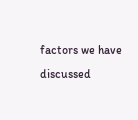factors we have discussed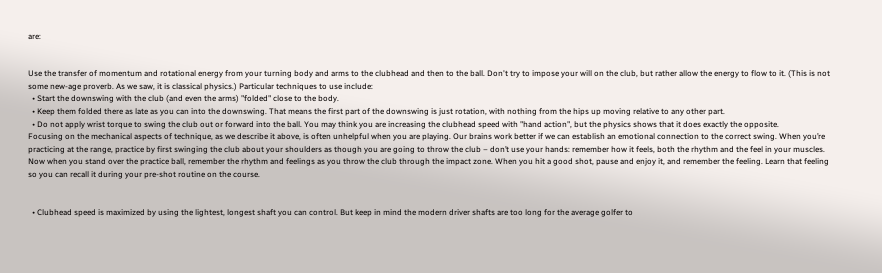are:


Use the transfer of momentum and rotational energy from your turning body and arms to the clubhead and then to the ball. Don't try to impose your will on the club, but rather allow the energy to flow to it. (This is not some new-age proverb. As we saw, it is classical physics.) Particular techniques to use include:
  • Start the downswing with the club (and even the arms) "folded" close to the body.
  • Keep them folded there as late as you can into the downswing. That means the first part of the downswing is just rotation, with nothing from the hips up moving relative to any other part.
  • Do not apply wrist torque to swing the club out or forward into the ball. You may think you are increasing the clubhead speed with "hand action", but the physics shows that it does exactly the opposite.
Focusing on the mechanical aspects of technique, as we describe it above, is often unhelpful when you are playing. Our brains work better if we can establish an emotional connection to the correct swing. When you’re practicing at the range, practice by first swinging the club about your shoulders as though you are going to throw the club – don’t use your hands: remember how it feels, both the rhythm and the feel in your muscles. Now when you stand over the practice ball, remember the rhythm and feelings as you throw the club through the impact zone. When you hit a good shot, pause and enjoy it, and remember the feeling. Learn that feeling so you can recall it during your pre-shot routine on the course.


  • Clubhead speed is maximized by using the lightest, longest shaft you can control. But keep in mind the modern driver shafts are too long for the average golfer to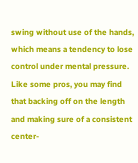swing without use of the hands, which means a tendency to lose control under mental pressure. Like some pros, you may find that backing off on the length and making sure of a consistent center-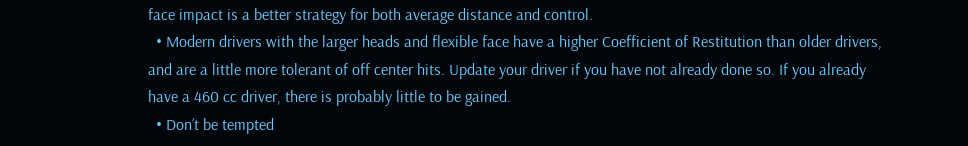face impact is a better strategy for both average distance and control.
  • Modern drivers with the larger heads and flexible face have a higher Coefficient of Restitution than older drivers, and are a little more tolerant of off center hits. Update your driver if you have not already done so. If you already have a 460 cc driver, there is probably little to be gained.
  • Don’t be tempted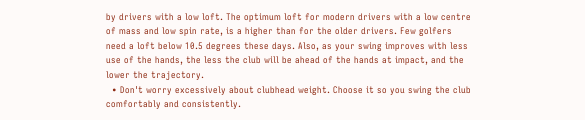by drivers with a low loft. The optimum loft for modern drivers with a low centre of mass and low spin rate, is a higher than for the older drivers. Few golfers need a loft below 10.5 degrees these days. Also, as your swing improves with less use of the hands, the less the club will be ahead of the hands at impact, and the lower the trajectory.
  • Don't worry excessively about clubhead weight. Choose it so you swing the club comfortably and consistently.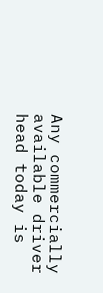Any commercially available driver head today is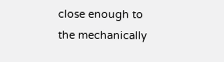close enough to the mechanically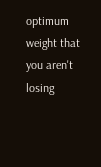optimum weight that you aren't losing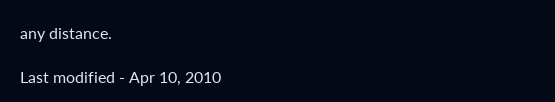any distance.

Last modified - Apr 10, 2010